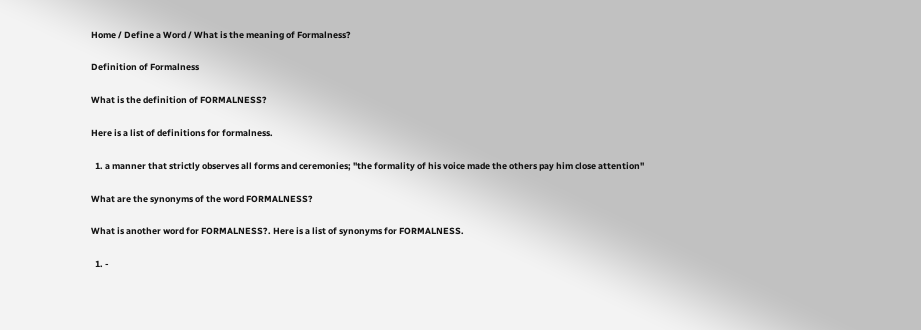Home / Define a Word / What is the meaning of Formalness?

Definition of Formalness

What is the definition of FORMALNESS?

Here is a list of definitions for formalness.

  1. a manner that strictly observes all forms and ceremonies; "the formality of his voice made the others pay him close attention"

What are the synonyms of the word FORMALNESS?

What is another word for FORMALNESS?. Here is a list of synonyms for FORMALNESS.

  1. -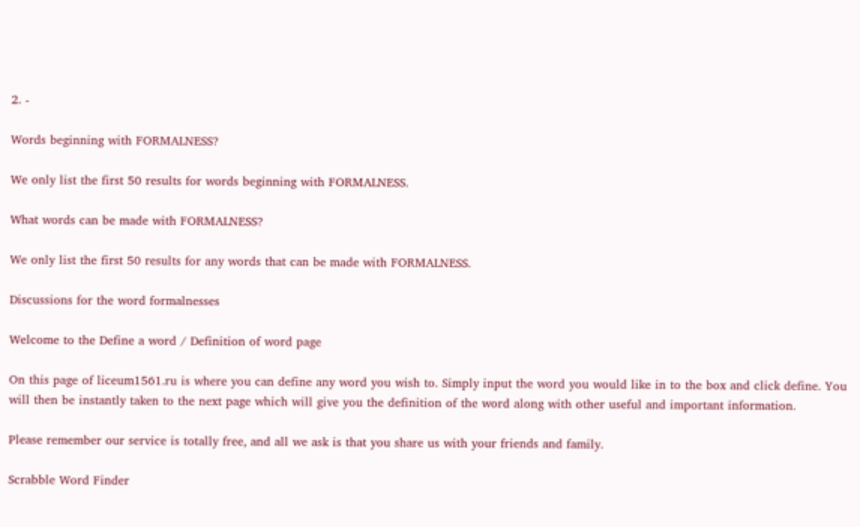2. -

Words beginning with FORMALNESS?

We only list the first 50 results for words beginning with FORMALNESS.

What words can be made with FORMALNESS?

We only list the first 50 results for any words that can be made with FORMALNESS.

Discussions for the word formalnesses

Welcome to the Define a word / Definition of word page

On this page of liceum1561.ru is where you can define any word you wish to. Simply input the word you would like in to the box and click define. You will then be instantly taken to the next page which will give you the definition of the word along with other useful and important information.

Please remember our service is totally free, and all we ask is that you share us with your friends and family.

Scrabble Word Finder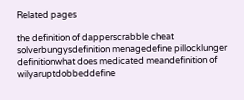Related pages

the definition of dapperscrabble cheat solverbungysdefinition menagedefine pillocklunger definitionwhat does medicated meandefinition of wilyaruptdobbeddefine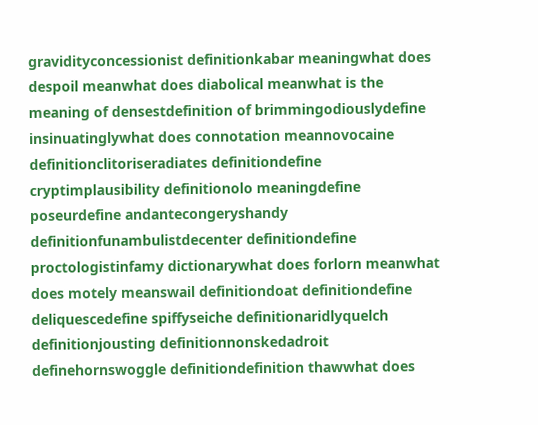gravidityconcessionist definitionkabar meaningwhat does despoil meanwhat does diabolical meanwhat is the meaning of densestdefinition of brimmingodiouslydefine insinuatinglywhat does connotation meannovocaine definitionclitoriseradiates definitiondefine cryptimplausibility definitionolo meaningdefine poseurdefine andantecongeryshandy definitionfunambulistdecenter definitiondefine proctologistinfamy dictionarywhat does forlorn meanwhat does motely meanswail definitiondoat definitiondefine deliquescedefine spiffyseiche definitionaridlyquelch definitionjousting definitionnonskedadroit definehornswoggle definitiondefinition thawwhat does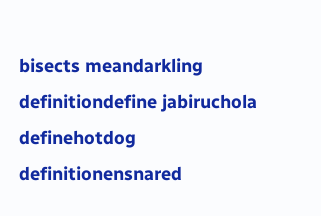bisects meandarkling definitiondefine jabiruchola definehotdog definitionensnared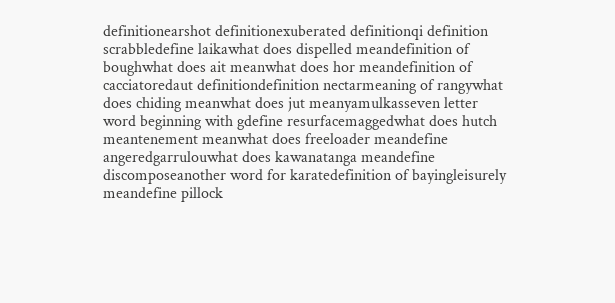definitionearshot definitionexuberated definitionqi definition scrabbledefine laikawhat does dispelled meandefinition of boughwhat does ait meanwhat does hor meandefinition of cacciatoredaut definitiondefinition nectarmeaning of rangywhat does chiding meanwhat does jut meanyamulkasseven letter word beginning with gdefine resurfacemaggedwhat does hutch meantenement meanwhat does freeloader meandefine angeredgarrulouwhat does kawanatanga meandefine discomposeanother word for karatedefinition of bayingleisurely meandefine pillock